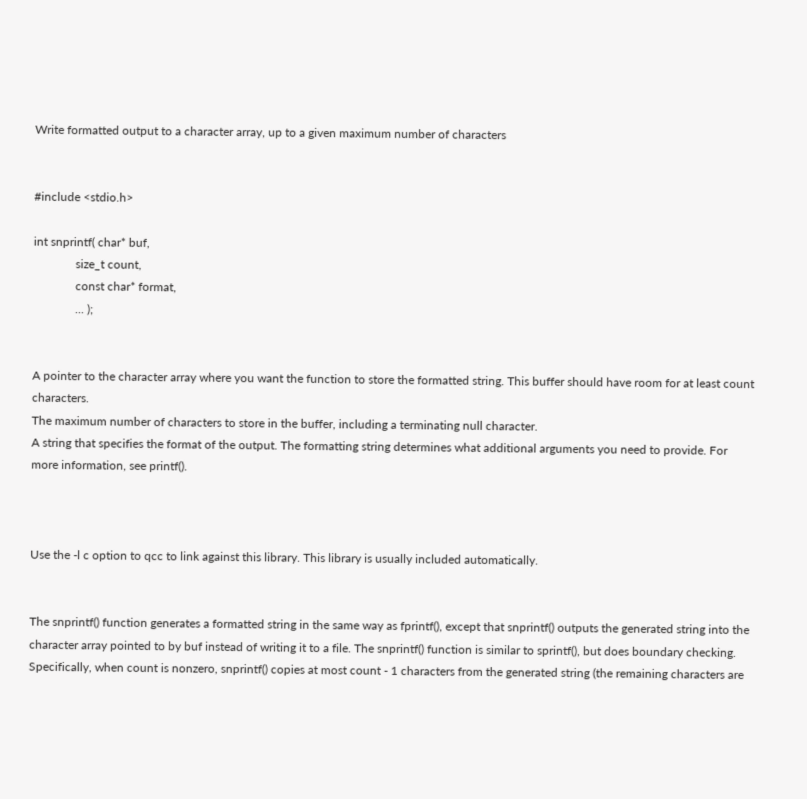Write formatted output to a character array, up to a given maximum number of characters


#include <stdio.h>

int snprintf( char* buf,
              size_t count,
              const char* format,
              ... );


A pointer to the character array where you want the function to store the formatted string. This buffer should have room for at least count characters.
The maximum number of characters to store in the buffer, including a terminating null character.
A string that specifies the format of the output. The formatting string determines what additional arguments you need to provide. For more information, see printf().



Use the -l c option to qcc to link against this library. This library is usually included automatically.


The snprintf() function generates a formatted string in the same way as fprintf(), except that snprintf() outputs the generated string into the character array pointed to by buf instead of writing it to a file. The snprintf() function is similar to sprintf(), but does boundary checking. Specifically, when count is nonzero, snprintf() copies at most count - 1 characters from the generated string (the remaining characters are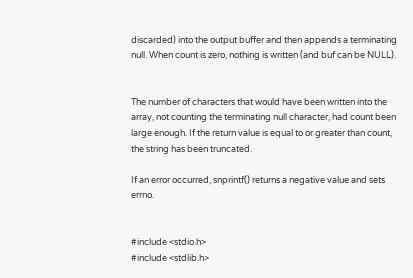discarded) into the output buffer and then appends a terminating null. When count is zero, nothing is written (and buf can be NULL).


The number of characters that would have been written into the array, not counting the terminating null character, had count been large enough. If the return value is equal to or greater than count, the string has been truncated.

If an error occurred, snprintf() returns a negative value and sets errno.


#include <stdio.h>
#include <stdlib.h>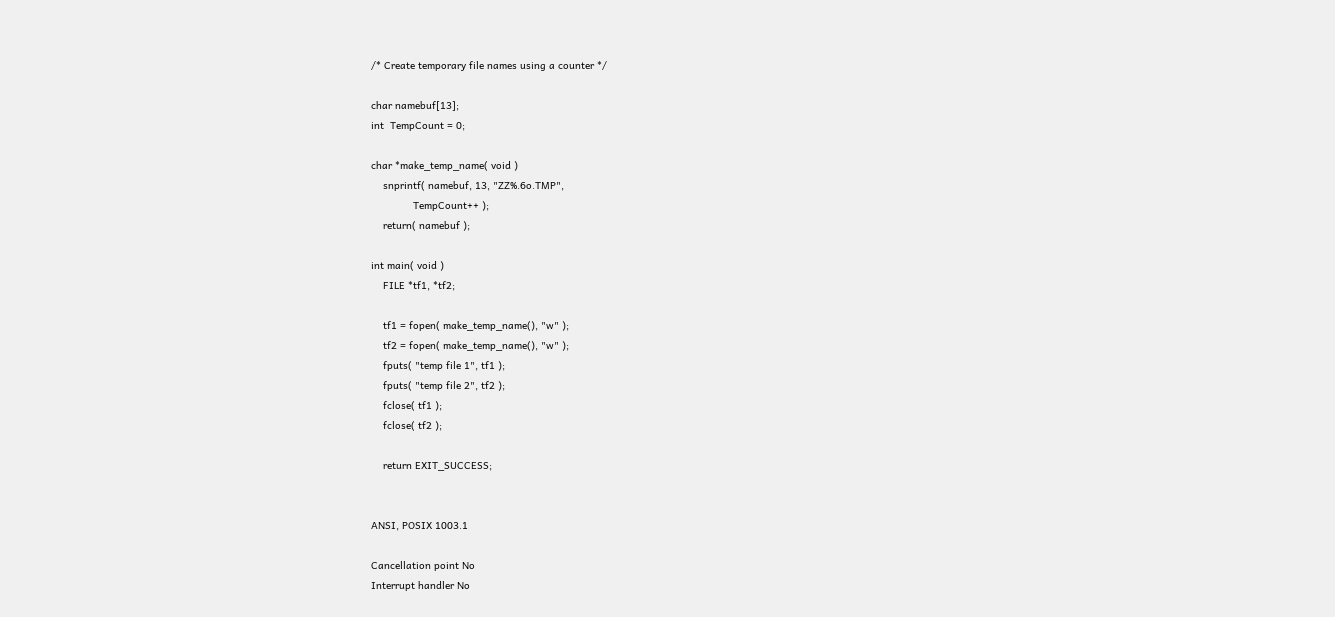/* Create temporary file names using a counter */

char namebuf[13];
int  TempCount = 0;

char *make_temp_name( void )
    snprintf( namebuf, 13, "ZZ%.6o.TMP",
              TempCount++ );
    return( namebuf );

int main( void )
    FILE *tf1, *tf2;

    tf1 = fopen( make_temp_name(), "w" );
    tf2 = fopen( make_temp_name(), "w" );
    fputs( "temp file 1", tf1 );
    fputs( "temp file 2", tf2 );
    fclose( tf1 );
    fclose( tf2 );

    return EXIT_SUCCESS;


ANSI, POSIX 1003.1

Cancellation point No
Interrupt handler No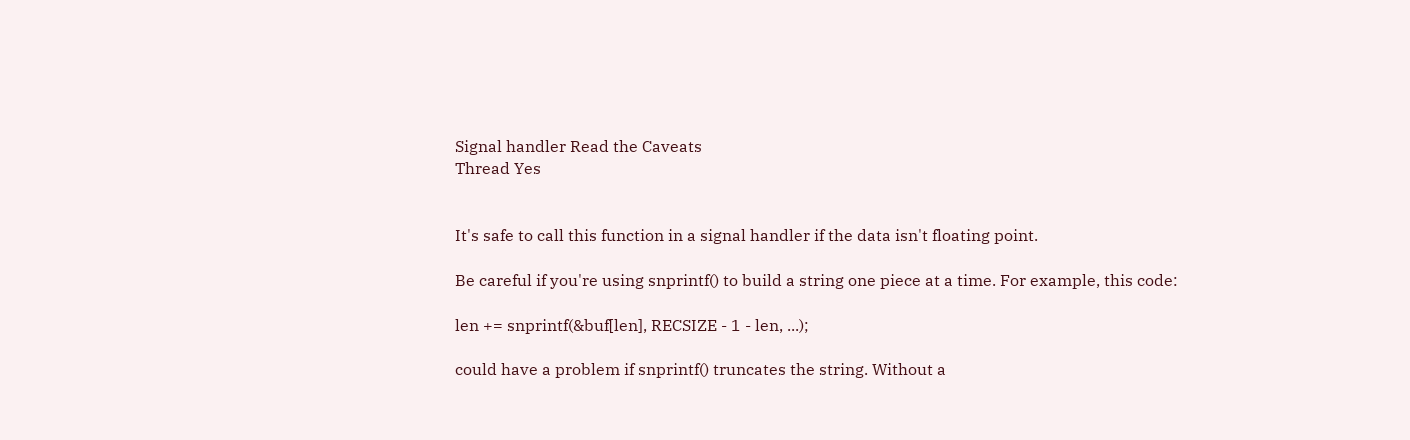Signal handler Read the Caveats
Thread Yes


It's safe to call this function in a signal handler if the data isn't floating point.

Be careful if you're using snprintf() to build a string one piece at a time. For example, this code:

len += snprintf(&buf[len], RECSIZE - 1 - len, ...);

could have a problem if snprintf() truncates the string. Without a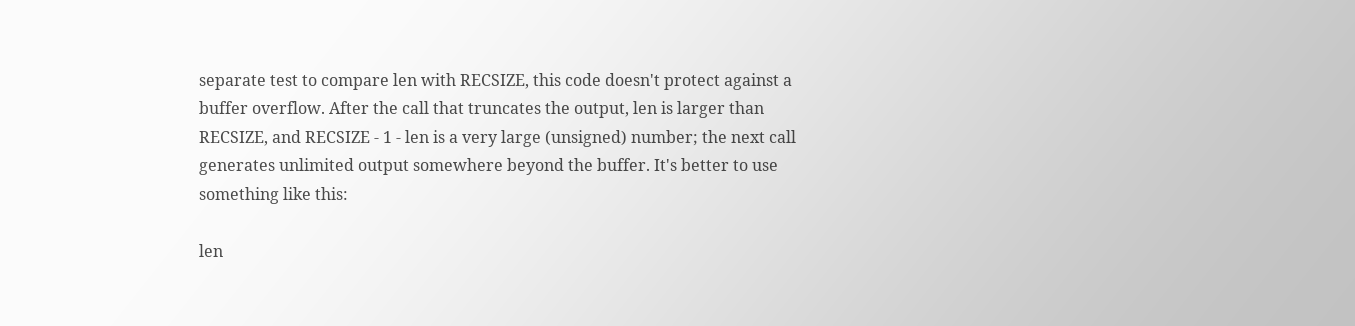separate test to compare len with RECSIZE, this code doesn't protect against a buffer overflow. After the call that truncates the output, len is larger than RECSIZE, and RECSIZE - 1 - len is a very large (unsigned) number; the next call generates unlimited output somewhere beyond the buffer. It's better to use something like this:

len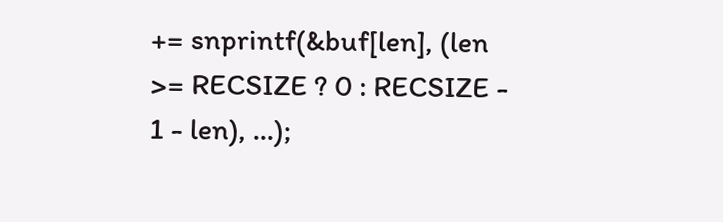+= snprintf(&buf[len], (len >= RECSIZE ? 0 : RECSIZE - 1 - len), ...);